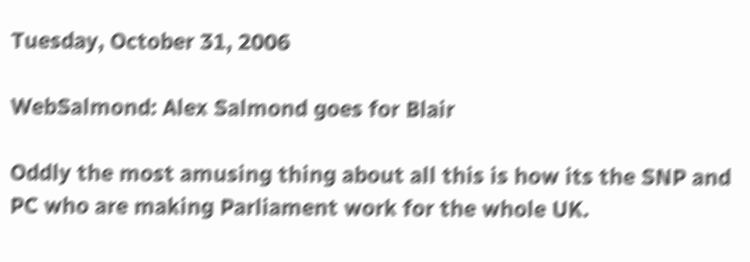Tuesday, October 31, 2006

WebSalmond: Alex Salmond goes for Blair

Oddly the most amusing thing about all this is how its the SNP and PC who are making Parliament work for the whole UK.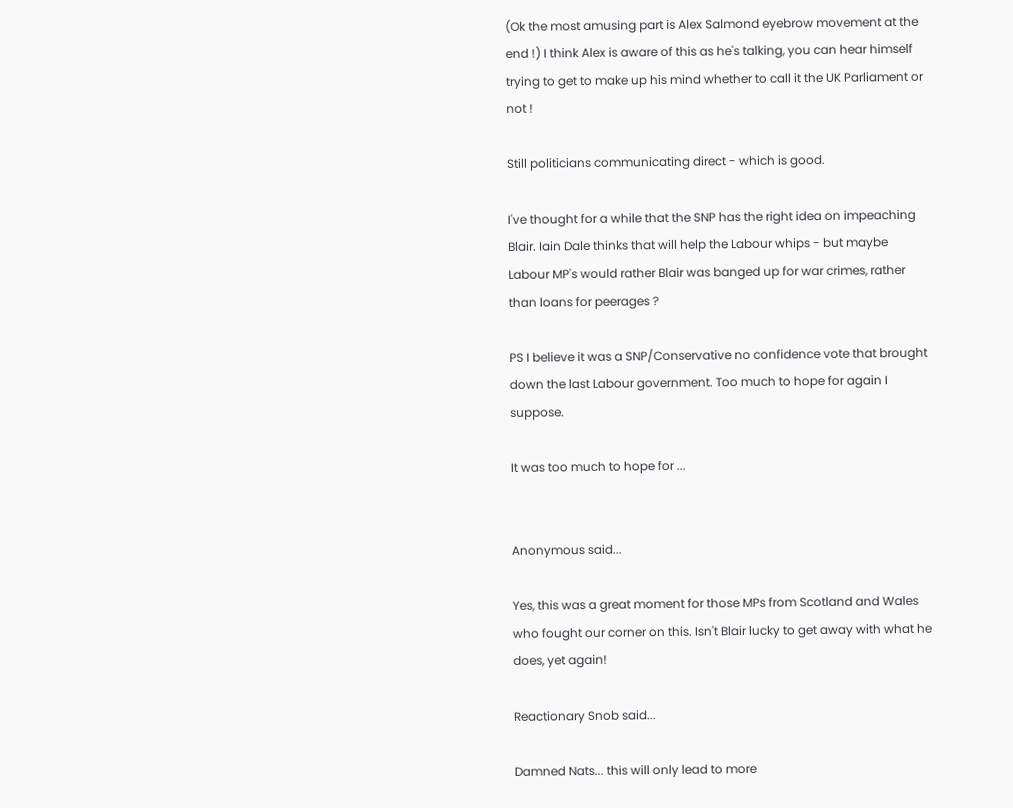(Ok the most amusing part is Alex Salmond eyebrow movement at the end !) I think Alex is aware of this as he's talking, you can hear himself trying to get to make up his mind whether to call it the UK Parliament or not !

Still politicians communicating direct - which is good.

I've thought for a while that the SNP has the right idea on impeaching Blair. Iain Dale thinks that will help the Labour whips - but maybe Labour MP's would rather Blair was banged up for war crimes, rather than loans for peerages ?

PS I believe it was a SNP/Conservative no confidence vote that brought down the last Labour government. Too much to hope for again I suppose.

It was too much to hope for ...


Anonymous said...

Yes, this was a great moment for those MPs from Scotland and Wales who fought our corner on this. Isn't Blair lucky to get away with what he does, yet again!

Reactionary Snob said...

Damned Nats... this will only lead to more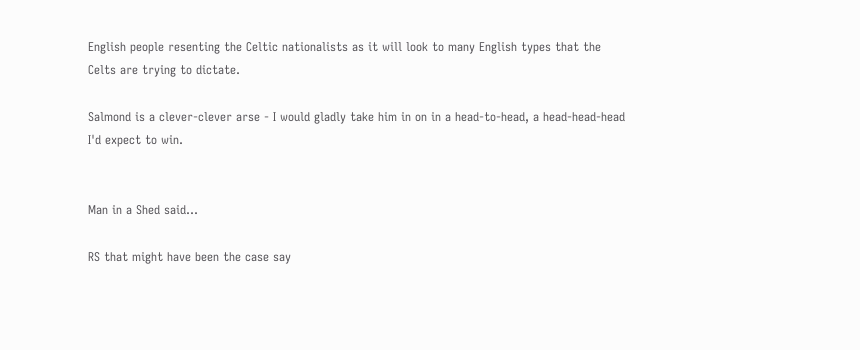English people resenting the Celtic nationalists as it will look to many English types that the Celts are trying to dictate.

Salmond is a clever-clever arse - I would gladly take him in on in a head-to-head, a head-head-head I'd expect to win.


Man in a Shed said...

RS that might have been the case say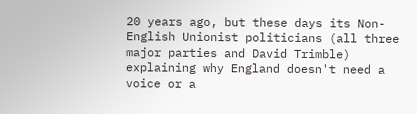20 years ago, but these days its Non-English Unionist politicians (all three major parties and David Trimble) explaining why England doesn't need a voice or a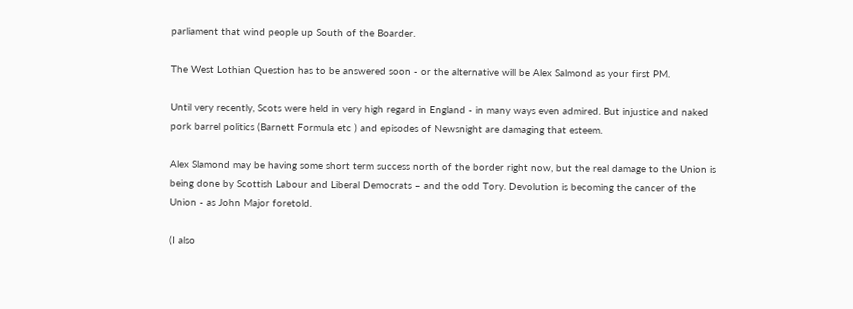parliament that wind people up South of the Boarder.

The West Lothian Question has to be answered soon - or the alternative will be Alex Salmond as your first PM.

Until very recently, Scots were held in very high regard in England - in many ways even admired. But injustice and naked pork barrel politics (Barnett Formula etc ) and episodes of Newsnight are damaging that esteem.

Alex Slamond may be having some short term success north of the border right now, but the real damage to the Union is being done by Scottish Labour and Liberal Democrats – and the odd Tory. Devolution is becoming the cancer of the Union - as John Major foretold.

(I also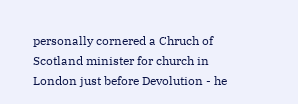personally cornered a Chruch of Scotland minister for church in London just before Devolution - he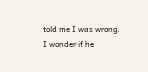told me I was wrong. I wonder if he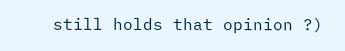still holds that opinion ?)